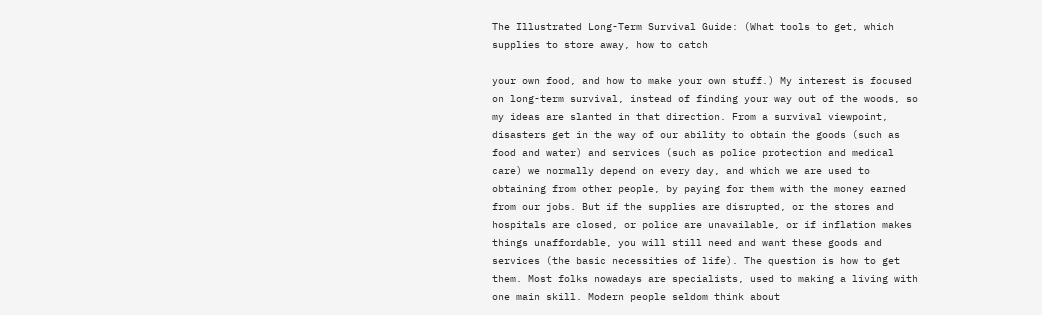The Illustrated Long-Term Survival Guide: (What tools to get, which supplies to store away, how to catch

your own food, and how to make your own stuff.) My interest is focused on long-term survival, instead of finding your way out of the woods, so my ideas are slanted in that direction. From a survival viewpoint, disasters get in the way of our ability to obtain the goods (such as food and water) and services (such as police protection and medical care) we normally depend on every day, and which we are used to obtaining from other people, by paying for them with the money earned from our jobs. But if the supplies are disrupted, or the stores and hospitals are closed, or police are unavailable, or if inflation makes things unaffordable, you will still need and want these goods and services (the basic necessities of life). The question is how to get them. Most folks nowadays are specialists, used to making a living with one main skill. Modern people seldom think about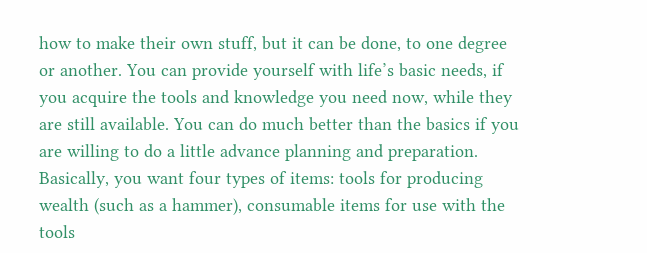how to make their own stuff, but it can be done, to one degree or another. You can provide yourself with life’s basic needs, if you acquire the tools and knowledge you need now, while they are still available. You can do much better than the basics if you are willing to do a little advance planning and preparation. Basically, you want four types of items: tools for producing wealth (such as a hammer), consumable items for use with the tools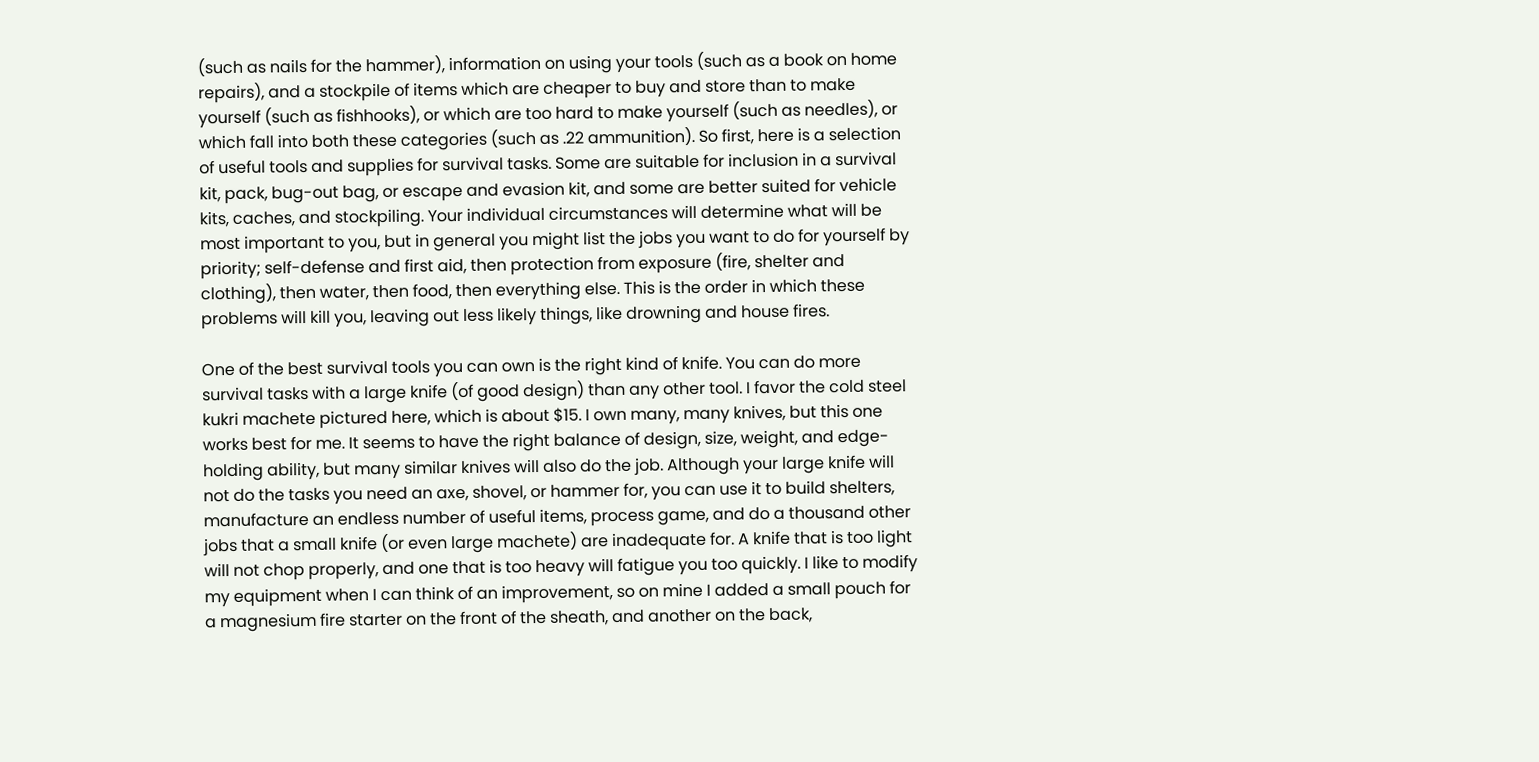(such as nails for the hammer), information on using your tools (such as a book on home repairs), and a stockpile of items which are cheaper to buy and store than to make yourself (such as fishhooks), or which are too hard to make yourself (such as needles), or which fall into both these categories (such as .22 ammunition). So first, here is a selection of useful tools and supplies for survival tasks. Some are suitable for inclusion in a survival kit, pack, bug-out bag, or escape and evasion kit, and some are better suited for vehicle kits, caches, and stockpiling. Your individual circumstances will determine what will be most important to you, but in general you might list the jobs you want to do for yourself by priority; self-defense and first aid, then protection from exposure (fire, shelter and clothing), then water, then food, then everything else. This is the order in which these problems will kill you, leaving out less likely things, like drowning and house fires.

One of the best survival tools you can own is the right kind of knife. You can do more survival tasks with a large knife (of good design) than any other tool. I favor the cold steel kukri machete pictured here, which is about $15. I own many, many knives, but this one works best for me. It seems to have the right balance of design, size, weight, and edge-holding ability, but many similar knives will also do the job. Although your large knife will not do the tasks you need an axe, shovel, or hammer for, you can use it to build shelters, manufacture an endless number of useful items, process game, and do a thousand other jobs that a small knife (or even large machete) are inadequate for. A knife that is too light will not chop properly, and one that is too heavy will fatigue you too quickly. I like to modify my equipment when I can think of an improvement, so on mine I added a small pouch for a magnesium fire starter on the front of the sheath, and another on the back,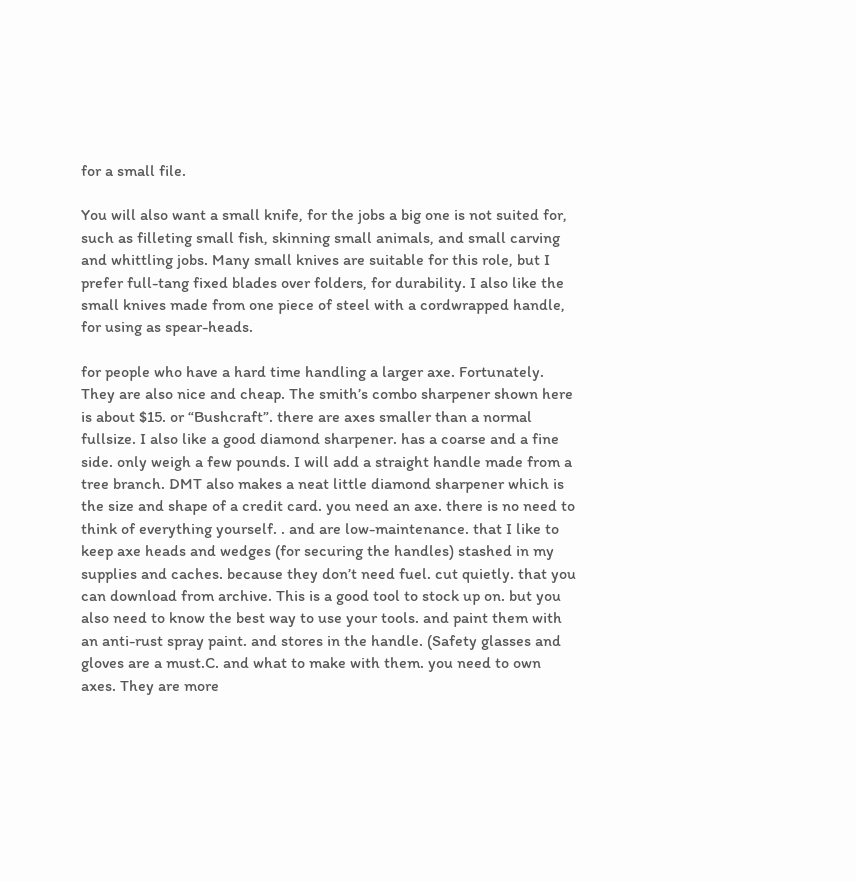for a small file.

You will also want a small knife, for the jobs a big one is not suited for, such as filleting small fish, skinning small animals, and small carving and whittling jobs. Many small knives are suitable for this role, but I prefer full-tang fixed blades over folders, for durability. I also like the small knives made from one piece of steel with a cordwrapped handle, for using as spear-heads.

for people who have a hard time handling a larger axe. Fortunately. They are also nice and cheap. The smith’s combo sharpener shown here is about $15. or “Bushcraft”. there are axes smaller than a normal fullsize. I also like a good diamond sharpener. has a coarse and a fine side. only weigh a few pounds. I will add a straight handle made from a tree branch. DMT also makes a neat little diamond sharpener which is the size and shape of a credit card. you need an axe. there is no need to think of everything yourself. . and are low-maintenance. that I like to keep axe heads and wedges (for securing the handles) stashed in my supplies and caches. because they don’t need fuel. cut quietly. that you can download from archive. This is a good tool to stock up on. but you also need to know the best way to use your tools. and paint them with an anti-rust spray paint. and stores in the handle. (Safety glasses and gloves are a must.C. and what to make with them. you need to own axes. They are more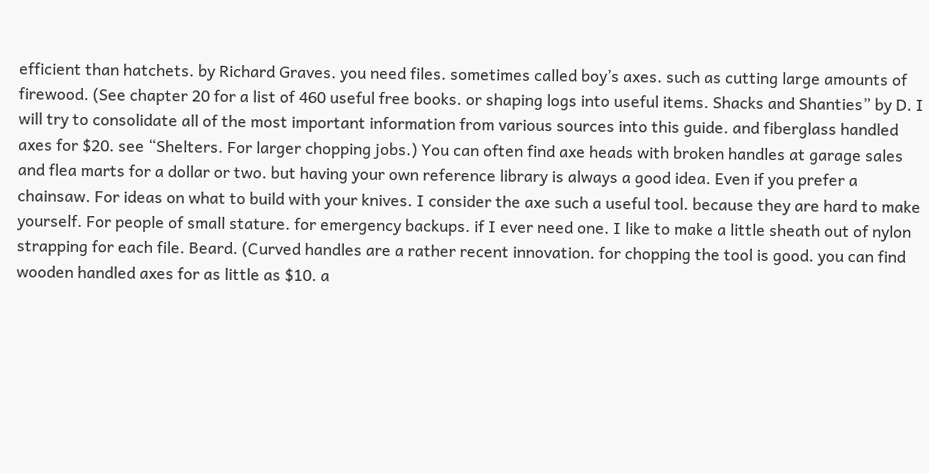efficient than hatchets. by Richard Graves. you need files. sometimes called boy’s axes. such as cutting large amounts of firewood. (See chapter 20 for a list of 460 useful free books. or shaping logs into useful items. Shacks and Shanties” by D. I will try to consolidate all of the most important information from various sources into this guide. and fiberglass handled axes for $20. see “Shelters. For larger chopping jobs.) You can often find axe heads with broken handles at garage sales and flea marts for a dollar or two. but having your own reference library is always a good idea. Even if you prefer a chainsaw. For ideas on what to build with your knives. I consider the axe such a useful tool. because they are hard to make yourself. For people of small stature. for emergency backups. if I ever need one. I like to make a little sheath out of nylon strapping for each file. Beard. (Curved handles are a rather recent innovation. for chopping the tool is good. you can find wooden handled axes for as little as $10. a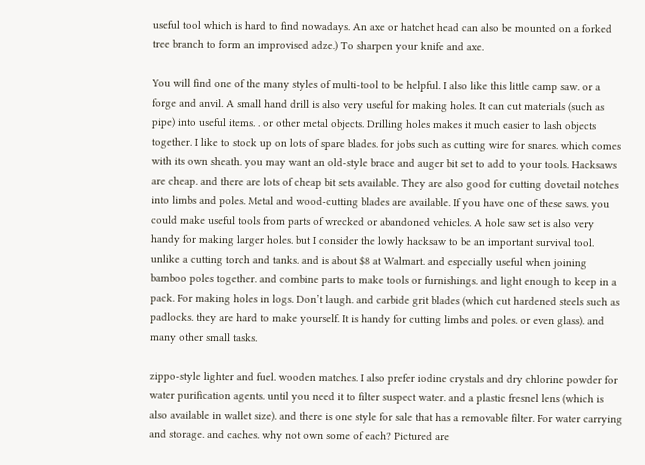useful tool which is hard to find nowadays. An axe or hatchet head can also be mounted on a forked tree branch to form an improvised adze.) To sharpen your knife and axe.

You will find one of the many styles of multi-tool to be helpful. I also like this little camp saw. or a forge and anvil. A small hand drill is also very useful for making holes. It can cut materials (such as pipe) into useful items. . or other metal objects. Drilling holes makes it much easier to lash objects together. I like to stock up on lots of spare blades. for jobs such as cutting wire for snares. which comes with its own sheath. you may want an old-style brace and auger bit set to add to your tools. Hacksaws are cheap. and there are lots of cheap bit sets available. They are also good for cutting dovetail notches into limbs and poles. Metal and wood-cutting blades are available. If you have one of these saws. you could make useful tools from parts of wrecked or abandoned vehicles. A hole saw set is also very handy for making larger holes. but I consider the lowly hacksaw to be an important survival tool. unlike a cutting torch and tanks. and is about $8 at Walmart. and especially useful when joining bamboo poles together. and combine parts to make tools or furnishings. and light enough to keep in a pack. For making holes in logs. Don’t laugh. and carbide grit blades (which cut hardened steels such as padlocks. they are hard to make yourself. It is handy for cutting limbs and poles. or even glass). and many other small tasks.

zippo-style lighter and fuel. wooden matches. I also prefer iodine crystals and dry chlorine powder for water purification agents. until you need it to filter suspect water. and a plastic fresnel lens (which is also available in wallet size). and there is one style for sale that has a removable filter. For water carrying and storage. and caches. why not own some of each? Pictured are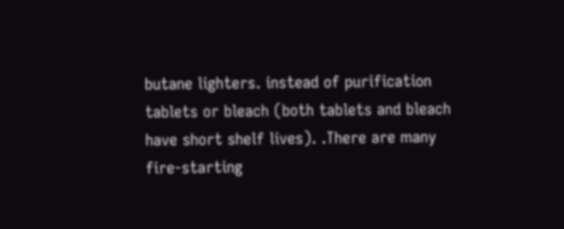butane lighters. instead of purification tablets or bleach (both tablets and bleach have short shelf lives). .There are many fire-starting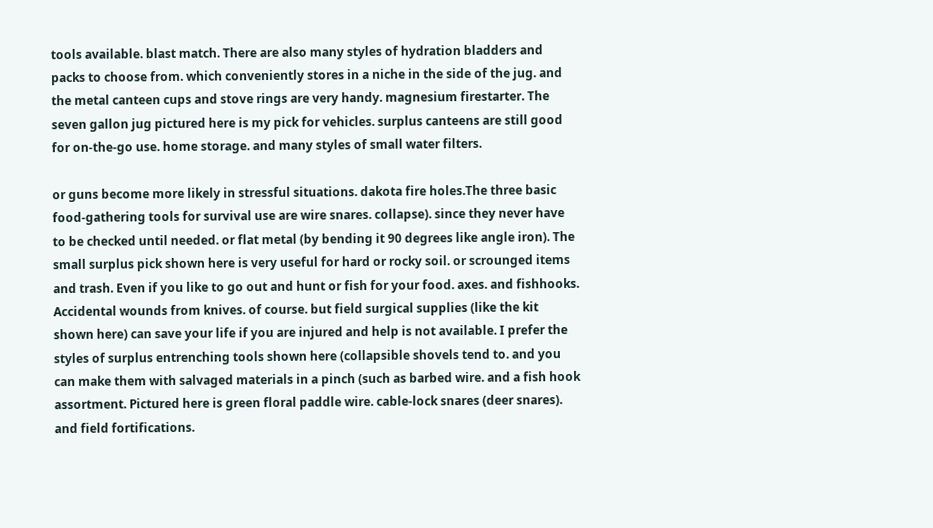tools available. blast match. There are also many styles of hydration bladders and packs to choose from. which conveniently stores in a niche in the side of the jug. and the metal canteen cups and stove rings are very handy. magnesium firestarter. The seven gallon jug pictured here is my pick for vehicles. surplus canteens are still good for on-the-go use. home storage. and many styles of small water filters.

or guns become more likely in stressful situations. dakota fire holes.The three basic food-gathering tools for survival use are wire snares. collapse). since they never have to be checked until needed. or flat metal (by bending it 90 degrees like angle iron). The small surplus pick shown here is very useful for hard or rocky soil. or scrounged items and trash. Even if you like to go out and hunt or fish for your food. axes. and fishhooks. Accidental wounds from knives. of course. but field surgical supplies (like the kit shown here) can save your life if you are injured and help is not available. I prefer the styles of surplus entrenching tools shown here (collapsible shovels tend to. and you can make them with salvaged materials in a pinch (such as barbed wire. and a fish hook assortment. Pictured here is green floral paddle wire. cable-lock snares (deer snares). and field fortifications.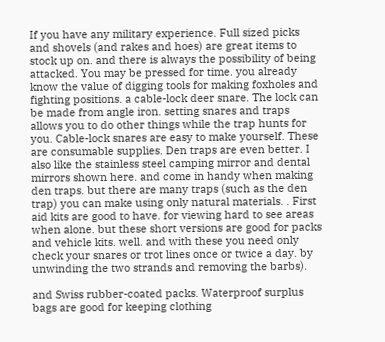If you have any military experience. Full sized picks and shovels (and rakes and hoes) are great items to stock up on. and there is always the possibility of being attacked. You may be pressed for time. you already know the value of digging tools for making foxholes and fighting positions. a cable-lock deer snare. The lock can be made from angle iron. setting snares and traps allows you to do other things while the trap hunts for you. Cable-lock snares are easy to make yourself. These are consumable supplies. Den traps are even better. I also like the stainless steel camping mirror and dental mirrors shown here. and come in handy when making den traps. but there are many traps (such as the den trap) you can make using only natural materials. . First aid kits are good to have. for viewing hard to see areas when alone. but these short versions are good for packs and vehicle kits. well. and with these you need only check your snares or trot lines once or twice a day. by unwinding the two strands and removing the barbs).

and Swiss rubber-coated packs. Waterproof surplus bags are good for keeping clothing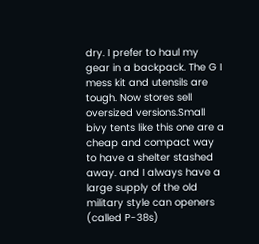dry. I prefer to haul my gear in a backpack. The G I mess kit and utensils are tough. Now stores sell oversized versions.Small bivy tents like this one are a cheap and compact way to have a shelter stashed away. and I always have a large supply of the old military style can openers (called P-38s)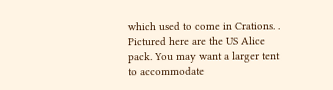which used to come in Crations. . Pictured here are the US Alice pack. You may want a larger tent to accommodate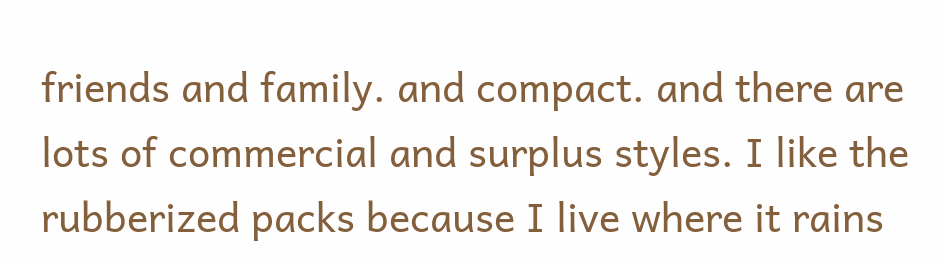friends and family. and compact. and there are lots of commercial and surplus styles. I like the rubberized packs because I live where it rains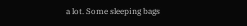a lot. Some sleeping bags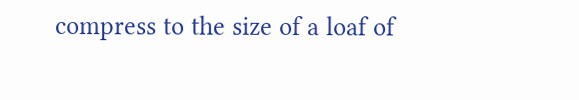compress to the size of a loaf of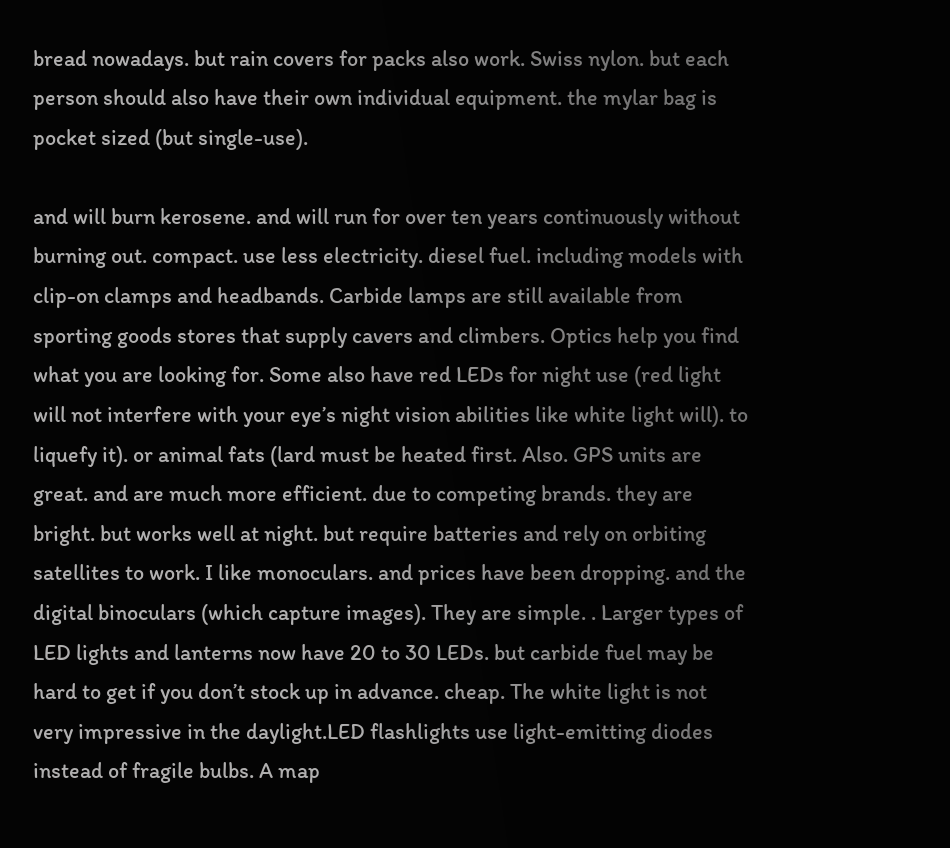bread nowadays. but rain covers for packs also work. Swiss nylon. but each person should also have their own individual equipment. the mylar bag is pocket sized (but single-use).

and will burn kerosene. and will run for over ten years continuously without burning out. compact. use less electricity. diesel fuel. including models with clip-on clamps and headbands. Carbide lamps are still available from sporting goods stores that supply cavers and climbers. Optics help you find what you are looking for. Some also have red LEDs for night use (red light will not interfere with your eye’s night vision abilities like white light will). to liquefy it). or animal fats (lard must be heated first. Also. GPS units are great. and are much more efficient. due to competing brands. they are bright. but works well at night. but require batteries and rely on orbiting satellites to work. I like monoculars. and prices have been dropping. and the digital binoculars (which capture images). They are simple. . Larger types of LED lights and lanterns now have 20 to 30 LEDs. but carbide fuel may be hard to get if you don’t stock up in advance. cheap. The white light is not very impressive in the daylight.LED flashlights use light-emitting diodes instead of fragile bulbs. A map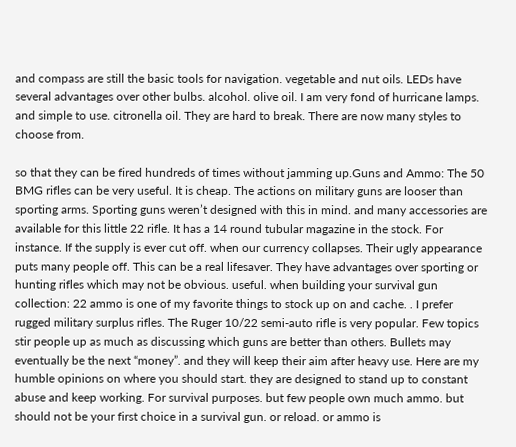and compass are still the basic tools for navigation. vegetable and nut oils. LEDs have several advantages over other bulbs. alcohol. olive oil. I am very fond of hurricane lamps. and simple to use. citronella oil. They are hard to break. There are now many styles to choose from.

so that they can be fired hundreds of times without jamming up.Guns and Ammo: The 50 BMG rifles can be very useful. It is cheap. The actions on military guns are looser than sporting arms. Sporting guns weren’t designed with this in mind. and many accessories are available for this little 22 rifle. It has a 14 round tubular magazine in the stock. For instance. If the supply is ever cut off. when our currency collapses. Their ugly appearance puts many people off. This can be a real lifesaver. They have advantages over sporting or hunting rifles which may not be obvious. useful. when building your survival gun collection: 22 ammo is one of my favorite things to stock up on and cache. . I prefer rugged military surplus rifles. The Ruger 10/22 semi-auto rifle is very popular. Few topics stir people up as much as discussing which guns are better than others. Bullets may eventually be the next “money”. and they will keep their aim after heavy use. Here are my humble opinions on where you should start. they are designed to stand up to constant abuse and keep working. For survival purposes. but few people own much ammo. but should not be your first choice in a survival gun. or reload. or ammo is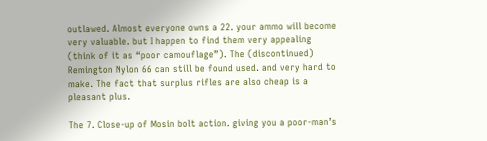outlawed. Almost everyone owns a 22. your ammo will become very valuable. but I happen to find them very appealing (think of it as “poor camouflage”). The (discontinued) Remington Nylon 66 can still be found used. and very hard to make. The fact that surplus rifles are also cheap is a pleasant plus.

The 7. Close-up of Mosin bolt action. giving you a poor-man’s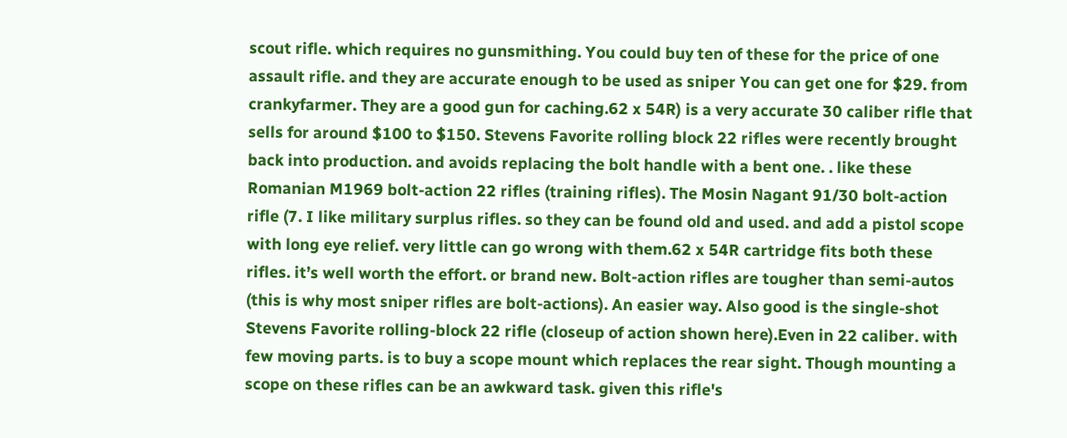scout rifle. which requires no gunsmithing. You could buy ten of these for the price of one assault rifle. and they are accurate enough to be used as sniper You can get one for $29. from crankyfarmer. They are a good gun for caching.62 x 54R) is a very accurate 30 caliber rifle that sells for around $100 to $150. Stevens Favorite rolling block 22 rifles were recently brought back into production. and avoids replacing the bolt handle with a bent one. . like these Romanian M1969 bolt-action 22 rifles (training rifles). The Mosin Nagant 91/30 bolt-action rifle (7. I like military surplus rifles. so they can be found old and used. and add a pistol scope with long eye relief. very little can go wrong with them.62 x 54R cartridge fits both these rifles. it’s well worth the effort. or brand new. Bolt-action rifles are tougher than semi-autos (this is why most sniper rifles are bolt-actions). An easier way. Also good is the single-shot Stevens Favorite rolling-block 22 rifle (closeup of action shown here).Even in 22 caliber. with few moving parts. is to buy a scope mount which replaces the rear sight. Though mounting a scope on these rifles can be an awkward task. given this rifle's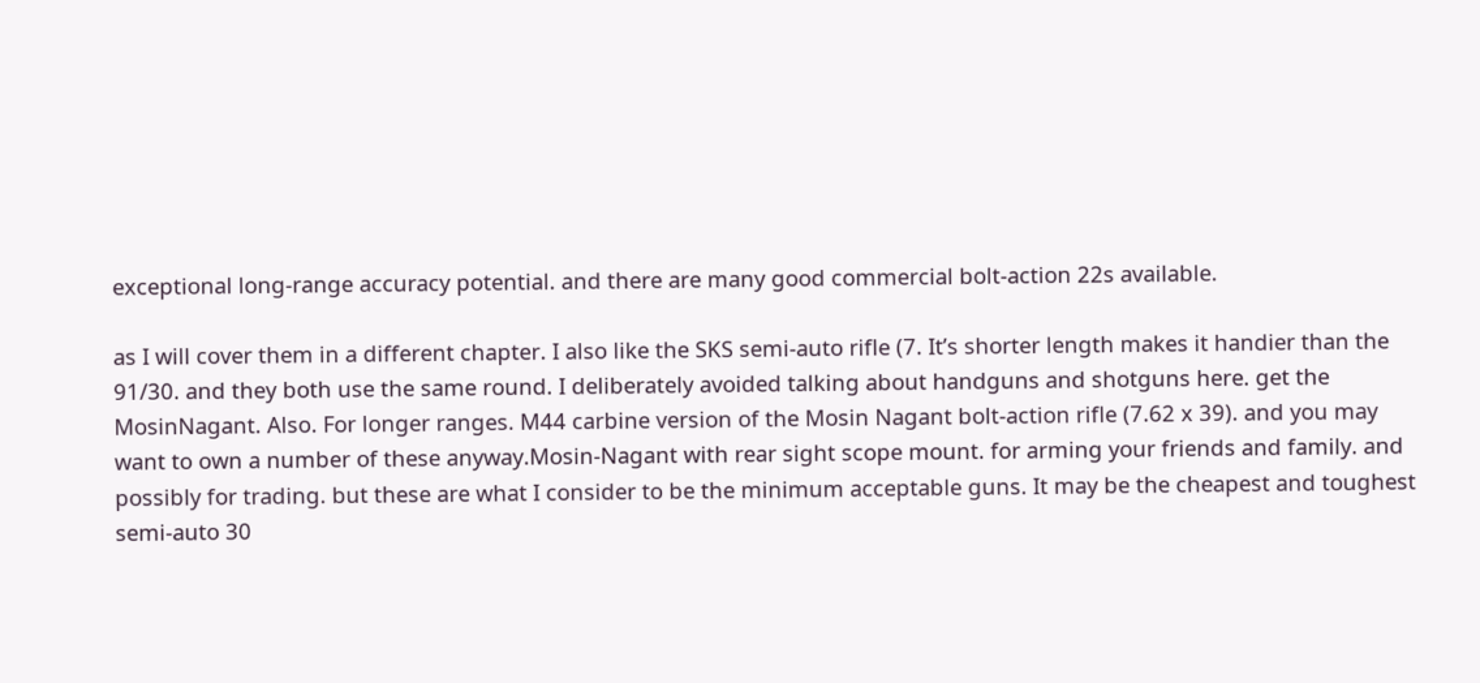exceptional long-range accuracy potential. and there are many good commercial bolt-action 22s available.

as I will cover them in a different chapter. I also like the SKS semi-auto rifle (7. It’s shorter length makes it handier than the 91/30. and they both use the same round. I deliberately avoided talking about handguns and shotguns here. get the MosinNagant. Also. For longer ranges. M44 carbine version of the Mosin Nagant bolt-action rifle (7.62 x 39). and you may want to own a number of these anyway.Mosin-Nagant with rear sight scope mount. for arming your friends and family. and possibly for trading. but these are what I consider to be the minimum acceptable guns. It may be the cheapest and toughest semi-auto 30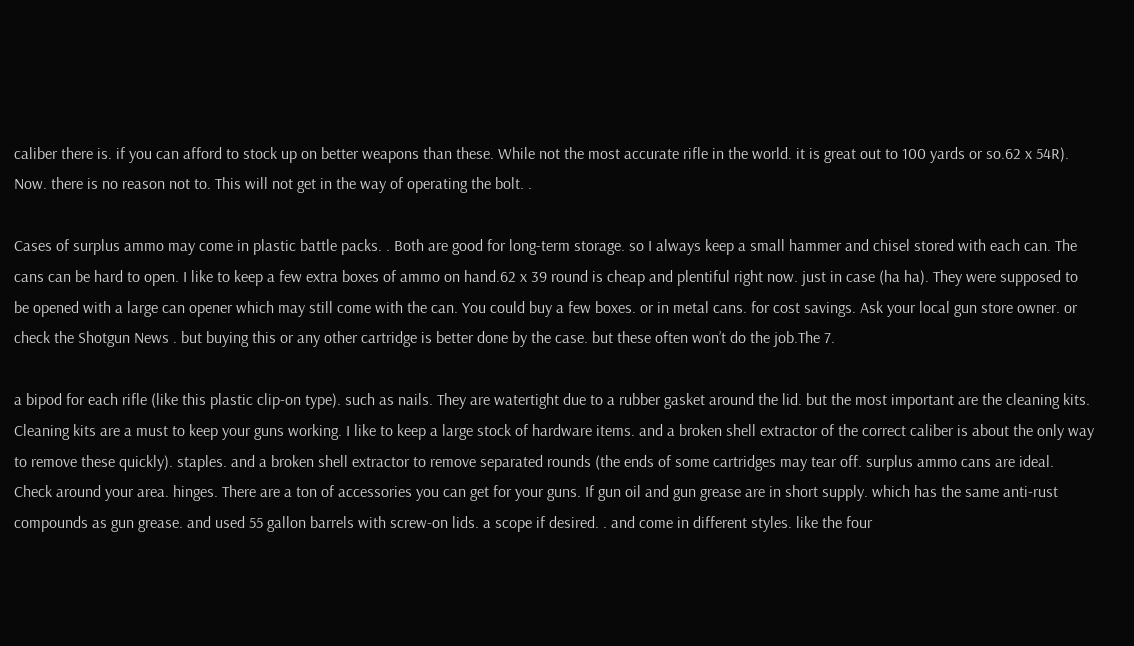caliber there is. if you can afford to stock up on better weapons than these. While not the most accurate rifle in the world. it is great out to 100 yards or so.62 x 54R). Now. there is no reason not to. This will not get in the way of operating the bolt. .

Cases of surplus ammo may come in plastic battle packs. . Both are good for long-term storage. so I always keep a small hammer and chisel stored with each can. The cans can be hard to open. I like to keep a few extra boxes of ammo on hand.62 x 39 round is cheap and plentiful right now. just in case (ha ha). They were supposed to be opened with a large can opener which may still come with the can. You could buy a few boxes. or in metal cans. for cost savings. Ask your local gun store owner. or check the Shotgun News . but buying this or any other cartridge is better done by the case. but these often won’t do the job.The 7.

a bipod for each rifle (like this plastic clip-on type). such as nails. They are watertight due to a rubber gasket around the lid. but the most important are the cleaning kits. Cleaning kits are a must to keep your guns working. I like to keep a large stock of hardware items. and a broken shell extractor of the correct caliber is about the only way to remove these quickly). staples. and a broken shell extractor to remove separated rounds (the ends of some cartridges may tear off. surplus ammo cans are ideal. Check around your area. hinges. There are a ton of accessories you can get for your guns. If gun oil and gun grease are in short supply. which has the same anti-rust compounds as gun grease. and used 55 gallon barrels with screw-on lids. a scope if desired. . and come in different styles. like the four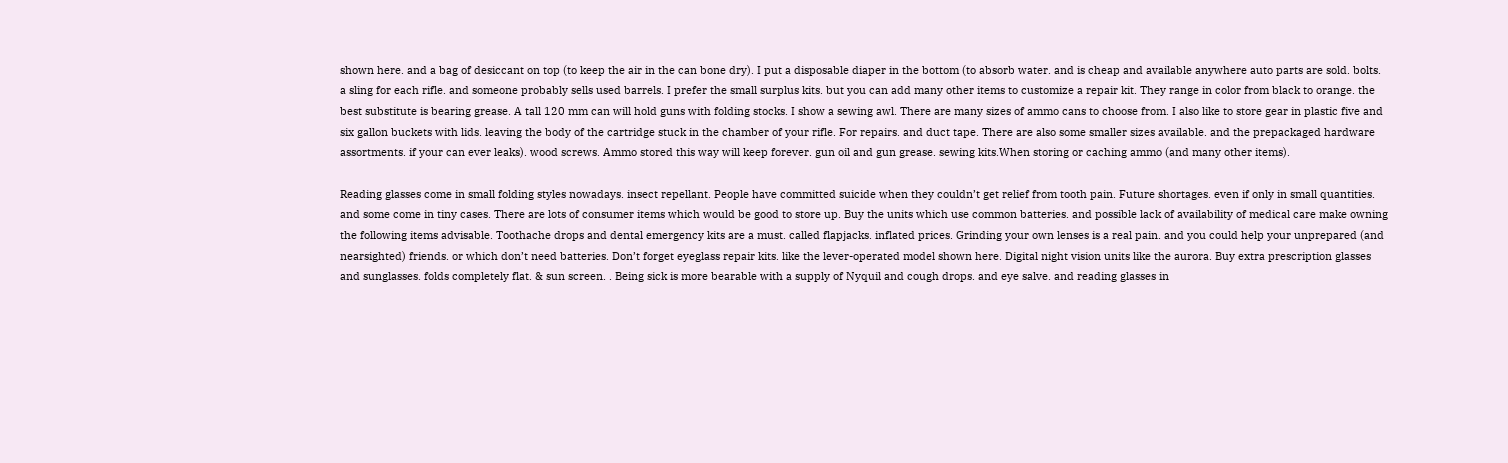shown here. and a bag of desiccant on top (to keep the air in the can bone dry). I put a disposable diaper in the bottom (to absorb water. and is cheap and available anywhere auto parts are sold. bolts. a sling for each rifle. and someone probably sells used barrels. I prefer the small surplus kits. but you can add many other items to customize a repair kit. They range in color from black to orange. the best substitute is bearing grease. A tall 120 mm can will hold guns with folding stocks. I show a sewing awl. There are many sizes of ammo cans to choose from. I also like to store gear in plastic five and six gallon buckets with lids. leaving the body of the cartridge stuck in the chamber of your rifle. For repairs. and duct tape. There are also some smaller sizes available. and the prepackaged hardware assortments. if your can ever leaks). wood screws. Ammo stored this way will keep forever. gun oil and gun grease. sewing kits.When storing or caching ammo (and many other items).

Reading glasses come in small folding styles nowadays. insect repellant. People have committed suicide when they couldn’t get relief from tooth pain. Future shortages. even if only in small quantities. and some come in tiny cases. There are lots of consumer items which would be good to store up. Buy the units which use common batteries. and possible lack of availability of medical care make owning the following items advisable. Toothache drops and dental emergency kits are a must. called flapjacks. inflated prices. Grinding your own lenses is a real pain. and you could help your unprepared (and nearsighted) friends. or which don’t need batteries. Don’t forget eyeglass repair kits. like the lever-operated model shown here. Digital night vision units like the aurora. Buy extra prescription glasses and sunglasses. folds completely flat. & sun screen. . Being sick is more bearable with a supply of Nyquil and cough drops. and eye salve. and reading glasses in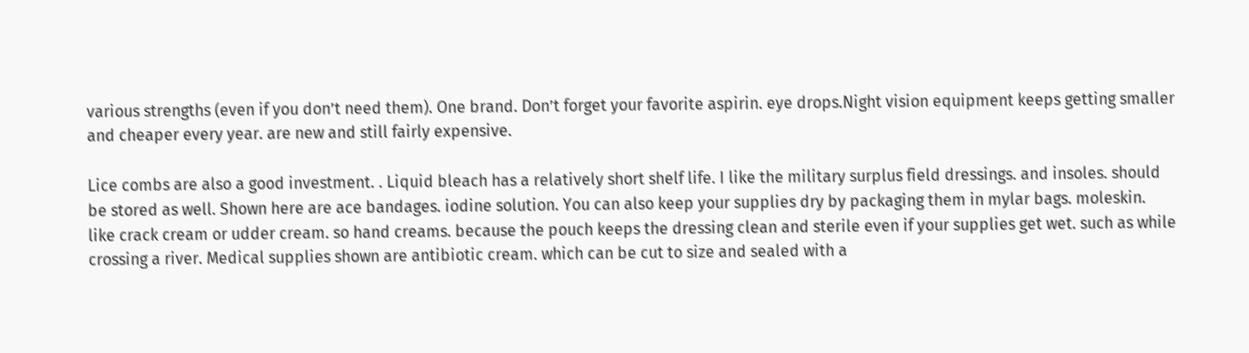various strengths (even if you don’t need them). One brand. Don’t forget your favorite aspirin. eye drops.Night vision equipment keeps getting smaller and cheaper every year. are new and still fairly expensive.

Lice combs are also a good investment. . Liquid bleach has a relatively short shelf life. I like the military surplus field dressings. and insoles. should be stored as well. Shown here are ace bandages. iodine solution. You can also keep your supplies dry by packaging them in mylar bags. moleskin. like crack cream or udder cream. so hand creams. because the pouch keeps the dressing clean and sterile even if your supplies get wet. such as while crossing a river. Medical supplies shown are antibiotic cream. which can be cut to size and sealed with a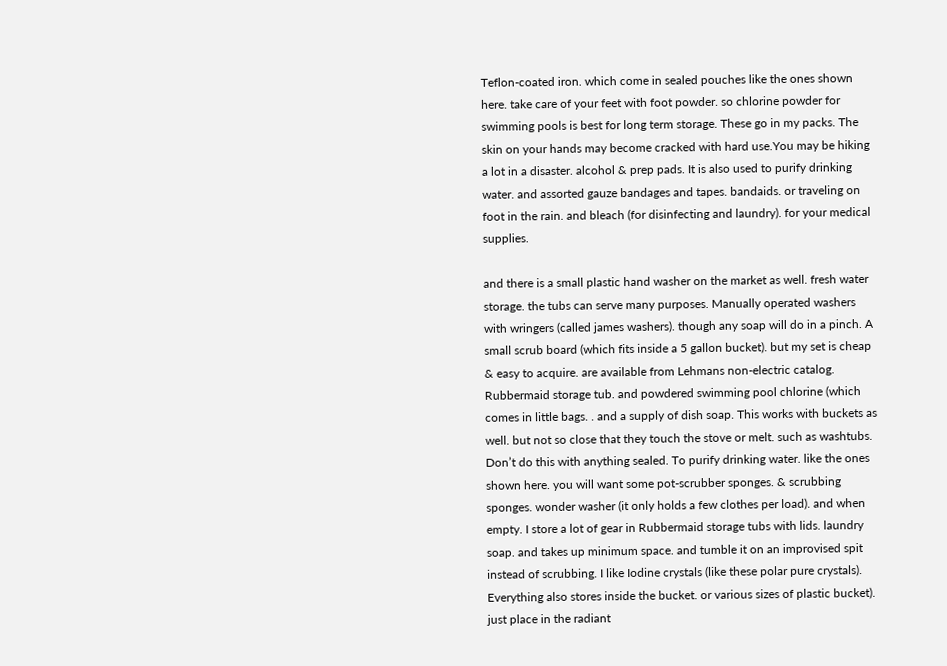Teflon-coated iron. which come in sealed pouches like the ones shown here. take care of your feet with foot powder. so chlorine powder for swimming pools is best for long term storage. These go in my packs. The skin on your hands may become cracked with hard use.You may be hiking a lot in a disaster. alcohol & prep pads. It is also used to purify drinking water. and assorted gauze bandages and tapes. bandaids. or traveling on foot in the rain. and bleach (for disinfecting and laundry). for your medical supplies.

and there is a small plastic hand washer on the market as well. fresh water storage. the tubs can serve many purposes. Manually operated washers with wringers (called james washers). though any soap will do in a pinch. A small scrub board (which fits inside a 5 gallon bucket). but my set is cheap & easy to acquire. are available from Lehmans non-electric catalog. Rubbermaid storage tub. and powdered swimming pool chlorine (which comes in little bags. . and a supply of dish soap. This works with buckets as well. but not so close that they touch the stove or melt. such as washtubs. Don’t do this with anything sealed. To purify drinking water. like the ones shown here. you will want some pot-scrubber sponges. & scrubbing sponges. wonder washer (it only holds a few clothes per load). and when empty. I store a lot of gear in Rubbermaid storage tubs with lids. laundry soap. and takes up minimum space. and tumble it on an improvised spit instead of scrubbing. I like Iodine crystals (like these polar pure crystals). Everything also stores inside the bucket. or various sizes of plastic bucket). just place in the radiant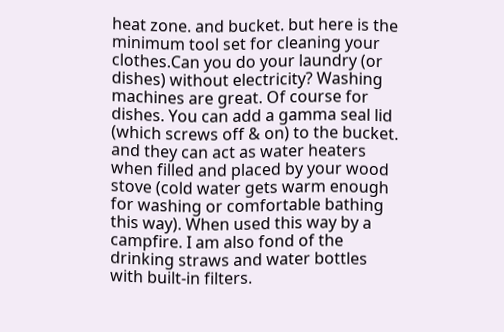heat zone. and bucket. but here is the minimum tool set for cleaning your clothes.Can you do your laundry (or dishes) without electricity? Washing machines are great. Of course for dishes. You can add a gamma seal lid (which screws off & on) to the bucket. and they can act as water heaters when filled and placed by your wood stove (cold water gets warm enough for washing or comfortable bathing this way). When used this way by a campfire. I am also fond of the drinking straws and water bottles with built-in filters.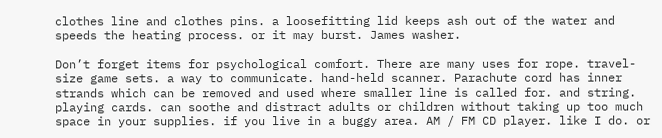clothes line and clothes pins. a loosefitting lid keeps ash out of the water and speeds the heating process. or it may burst. James washer.

Don’t forget items for psychological comfort. There are many uses for rope. travel-size game sets. a way to communicate. hand-held scanner. Parachute cord has inner strands which can be removed and used where smaller line is called for. and string. playing cards. can soothe and distract adults or children without taking up too much space in your supplies. if you live in a buggy area. AM / FM CD player. like I do. or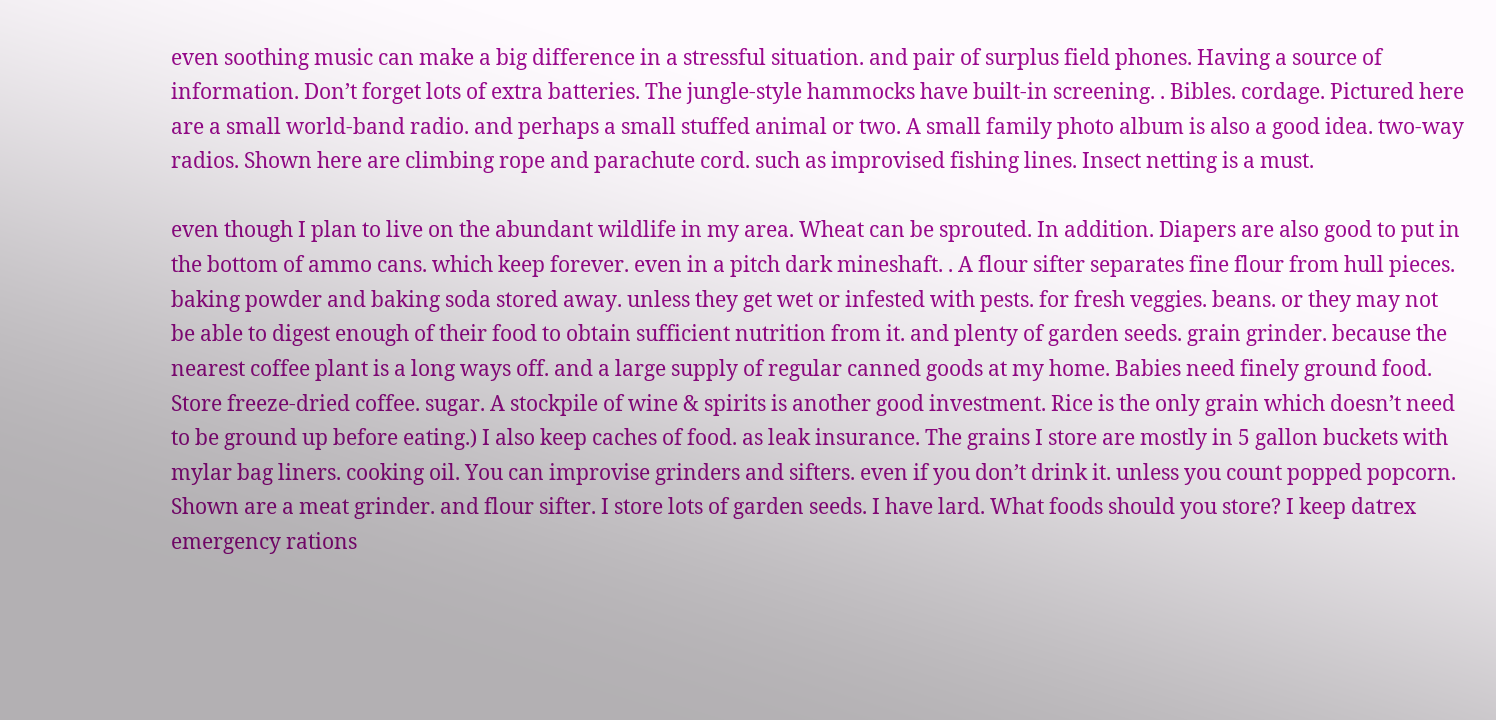even soothing music can make a big difference in a stressful situation. and pair of surplus field phones. Having a source of information. Don’t forget lots of extra batteries. The jungle-style hammocks have built-in screening. . Bibles. cordage. Pictured here are a small world-band radio. and perhaps a small stuffed animal or two. A small family photo album is also a good idea. two-way radios. Shown here are climbing rope and parachute cord. such as improvised fishing lines. Insect netting is a must.

even though I plan to live on the abundant wildlife in my area. Wheat can be sprouted. In addition. Diapers are also good to put in the bottom of ammo cans. which keep forever. even in a pitch dark mineshaft. . A flour sifter separates fine flour from hull pieces. baking powder and baking soda stored away. unless they get wet or infested with pests. for fresh veggies. beans. or they may not be able to digest enough of their food to obtain sufficient nutrition from it. and plenty of garden seeds. grain grinder. because the nearest coffee plant is a long ways off. and a large supply of regular canned goods at my home. Babies need finely ground food. Store freeze-dried coffee. sugar. A stockpile of wine & spirits is another good investment. Rice is the only grain which doesn’t need to be ground up before eating.) I also keep caches of food. as leak insurance. The grains I store are mostly in 5 gallon buckets with mylar bag liners. cooking oil. You can improvise grinders and sifters. even if you don’t drink it. unless you count popped popcorn. Shown are a meat grinder. and flour sifter. I store lots of garden seeds. I have lard. What foods should you store? I keep datrex emergency rations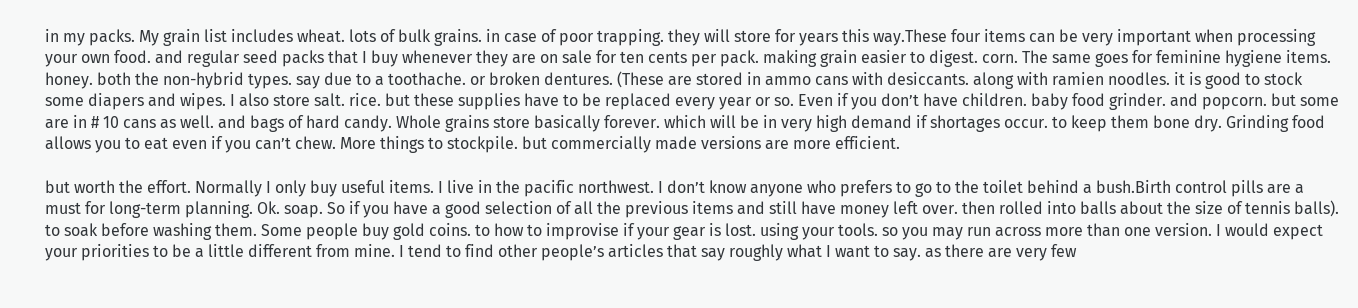in my packs. My grain list includes wheat. lots of bulk grains. in case of poor trapping. they will store for years this way.These four items can be very important when processing your own food. and regular seed packs that I buy whenever they are on sale for ten cents per pack. making grain easier to digest. corn. The same goes for feminine hygiene items. honey. both the non-hybrid types. say due to a toothache. or broken dentures. (These are stored in ammo cans with desiccants. along with ramien noodles. it is good to stock some diapers and wipes. I also store salt. rice. but these supplies have to be replaced every year or so. Even if you don’t have children. baby food grinder. and popcorn. but some are in # 10 cans as well. and bags of hard candy. Whole grains store basically forever. which will be in very high demand if shortages occur. to keep them bone dry. Grinding food allows you to eat even if you can’t chew. More things to stockpile. but commercially made versions are more efficient.

but worth the effort. Normally I only buy useful items. I live in the pacific northwest. I don’t know anyone who prefers to go to the toilet behind a bush.Birth control pills are a must for long-term planning. Ok. soap. So if you have a good selection of all the previous items and still have money left over. then rolled into balls about the size of tennis balls). to soak before washing them. Some people buy gold coins. to how to improvise if your gear is lost. using your tools. so you may run across more than one version. I would expect your priorities to be a little different from mine. I tend to find other people’s articles that say roughly what I want to say. as there are very few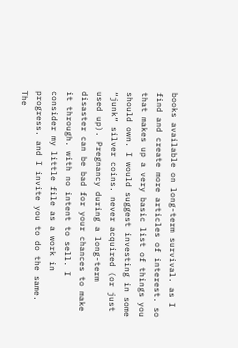books available on long-term survival. as I find and create more articles of interest. so that makes up a very basic list of things you should own. I would suggest investing in some “junk” silver coins. never acquired (or just used up). Pregnancy during a long-term disaster can be bad for your chances to make it through. with no intent to sell. I consider my little file as a work in progress. and I invite you to do the same. The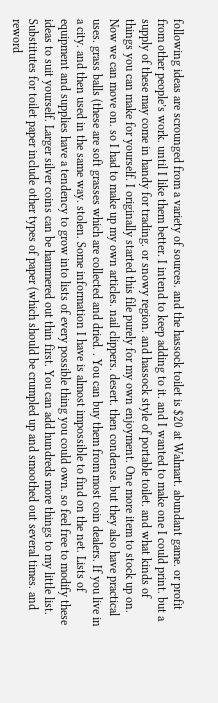following ideas are scrounged from a variety of sources. and the hassock toilet is $20 at Walmart. abundant game. or profit from other people’s work. until I like them better. I intend to keep adding to it. and I wanted to make one I could print. but a supply of these may come in handy for trading. or snowy region. and hassock style of portable toilet. and what kinds of things you can make for yourself. I originally started this file purely for my own enjoyment. One more item to stock up on. Now we can move on. so I had to make up my own articles. nail clippers. desert. then condense. but they also have practical uses. grass balls (these are soft grasses which are collected and dried. . You can buy them from most coin dealers. If you live in a city. and then used in the same way. stolen. Some information I have is almost impossible to find on the net. Lists of equipment and supplies have a tendency to grow into lists of every possible thing you could own. so feel free to modify these ideas to suit yourself. Larger silver coins can be hammered out thin first. You can add hundreds more things to my little list. Substitutes for toilet paper include other types of paper (which should be crumpled up and smoothed out several times. and reword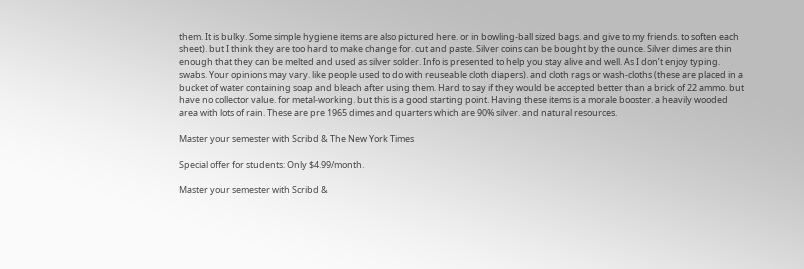them. It is bulky. Some simple hygiene items are also pictured here. or in bowling-ball sized bags. and give to my friends. to soften each sheet). but I think they are too hard to make change for. cut and paste. Silver coins can be bought by the ounce. Silver dimes are thin enough that they can be melted and used as silver solder. Info is presented to help you stay alive and well. As I don’t enjoy typing. swabs. Your opinions may vary. like people used to do with reuseable cloth diapers). and cloth rags or wash-cloths (these are placed in a bucket of water containing soap and bleach after using them. Hard to say if they would be accepted better than a brick of 22 ammo. but have no collector value. for metal-working. but this is a good starting point. Having these items is a morale booster. a heavily wooded area with lots of rain. These are pre 1965 dimes and quarters which are 90% silver. and natural resources.

Master your semester with Scribd & The New York Times

Special offer for students: Only $4.99/month.

Master your semester with Scribd &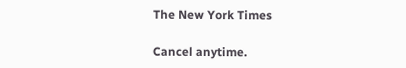The New York Times

Cancel anytime.